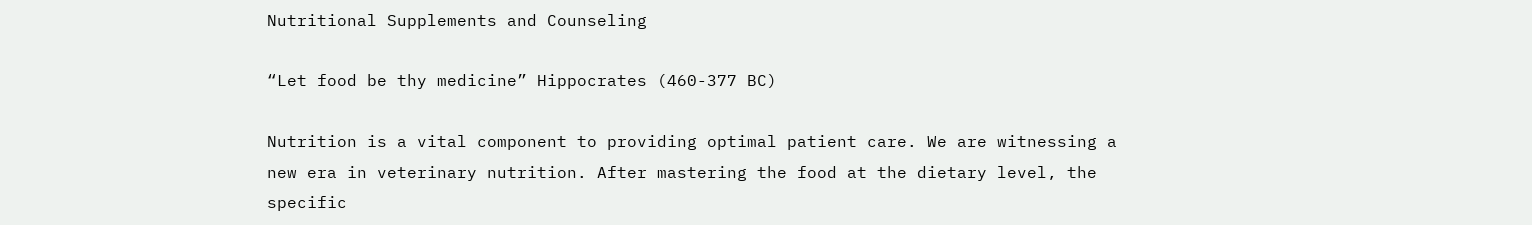Nutritional Supplements and Counseling

“Let food be thy medicine” Hippocrates (460-377 BC)

Nutrition is a vital component to providing optimal patient care. We are witnessing a new era in veterinary nutrition. After mastering the food at the dietary level, the specific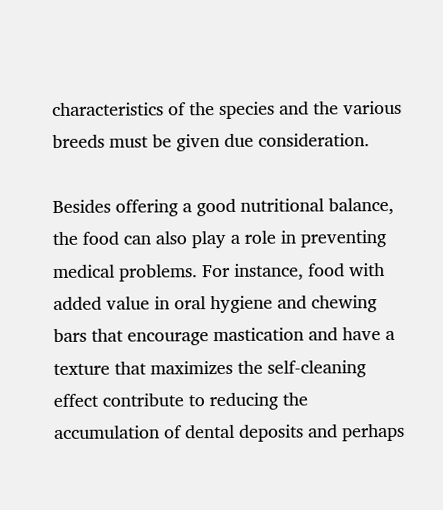characteristics of the species and the various breeds must be given due consideration.

Besides offering a good nutritional balance, the food can also play a role in preventing medical problems. For instance, food with added value in oral hygiene and chewing bars that encourage mastication and have a texture that maximizes the self-cleaning effect contribute to reducing the accumulation of dental deposits and perhaps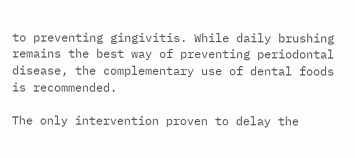to preventing gingivitis. While daily brushing remains the best way of preventing periodontal disease, the complementary use of dental foods is recommended.

The only intervention proven to delay the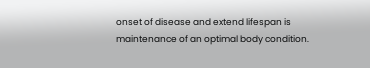onset of disease and extend lifespan is maintenance of an optimal body condition.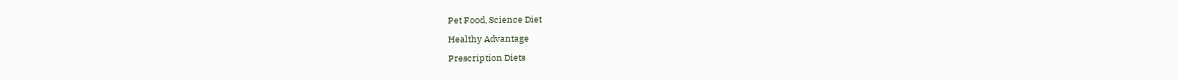Pet Food, Science Diet
Healthy Advantage
Prescription Diets